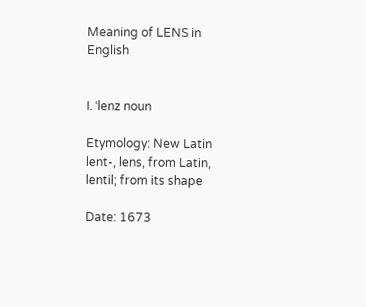Meaning of LENS in English


I. ˈlenz noun

Etymology: New Latin lent-, lens, from Latin, lentil; from its shape

Date: 1673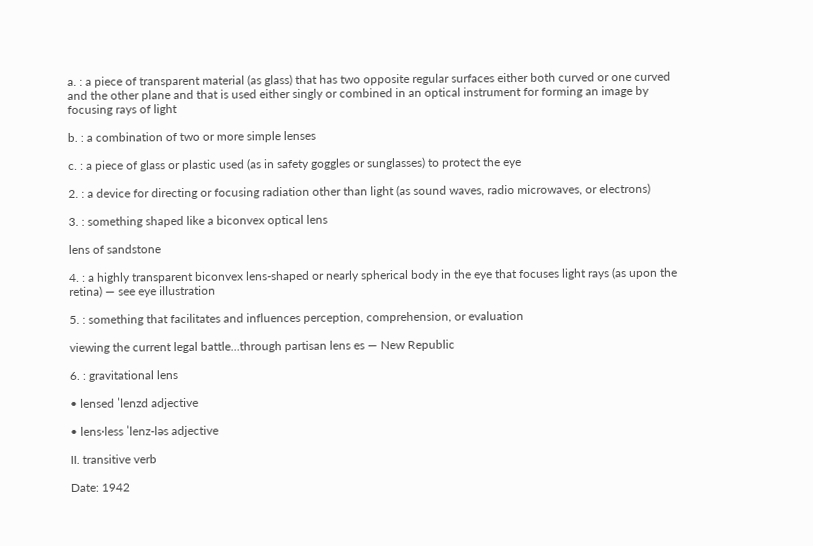a. : a piece of transparent material (as glass) that has two opposite regular surfaces either both curved or one curved and the other plane and that is used either singly or combined in an optical instrument for forming an image by focusing rays of light

b. : a combination of two or more simple lenses

c. : a piece of glass or plastic used (as in safety goggles or sunglasses) to protect the eye

2. : a device for directing or focusing radiation other than light (as sound waves, radio microwaves, or electrons)

3. : something shaped like a biconvex optical lens

lens of sandstone

4. : a highly transparent biconvex lens-shaped or nearly spherical body in the eye that focuses light rays (as upon the retina) — see eye illustration

5. : something that facilitates and influences perception, comprehension, or evaluation

viewing the current legal battle…through partisan lens es — New Republic

6. : gravitational lens

• lensed ˈlenzd adjective

• lens·less ˈlenz-ləs adjective

II. transitive verb

Date: 1942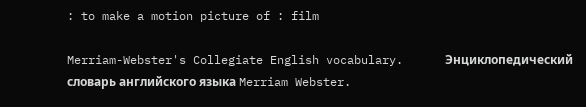: to make a motion picture of : film

Merriam-Webster's Collegiate English vocabulary.      Энциклопедический словарь английского языка Merriam Webster.